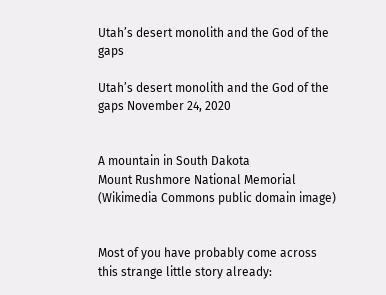Utah’s desert monolith and the God of the gaps

Utah’s desert monolith and the God of the gaps November 24, 2020


A mountain in South Dakota
Mount Rushmore National Memorial   (Wikimedia Commons public domain image)


Most of you have probably come across this strange little story already: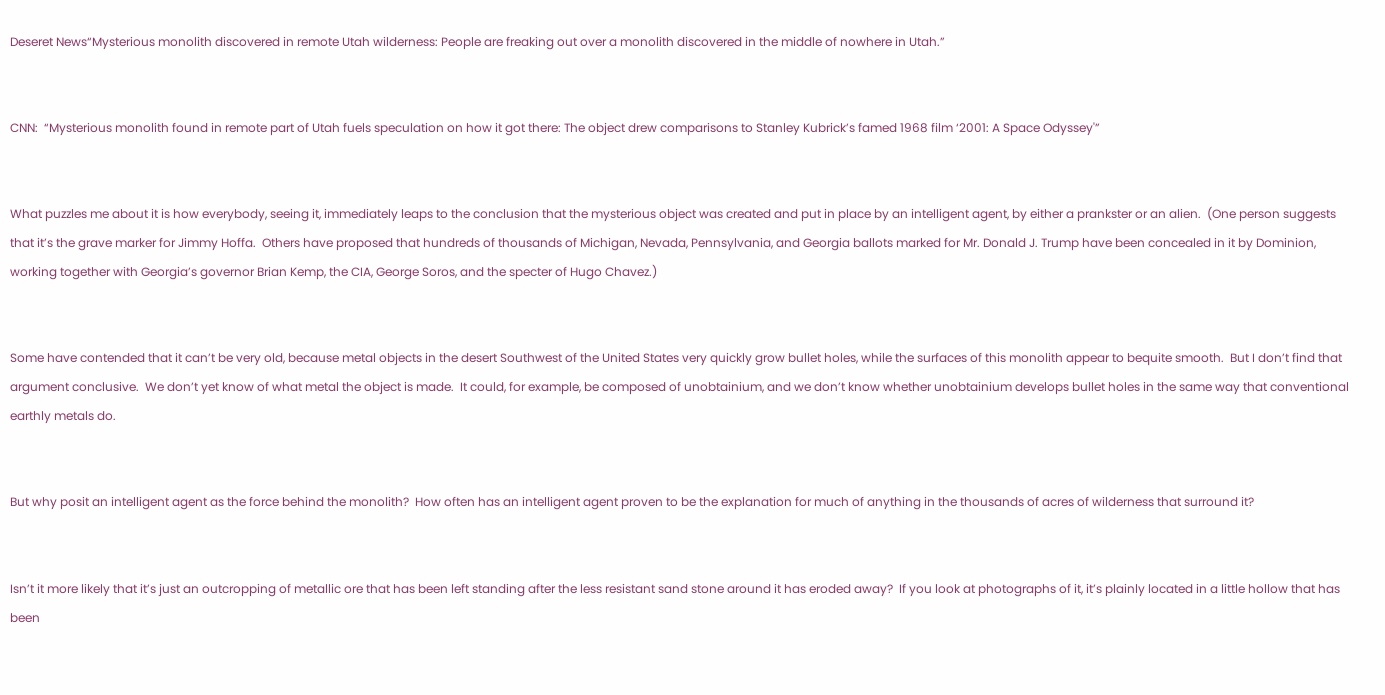Deseret News“Mysterious monolith discovered in remote Utah wilderness: People are freaking out over a monolith discovered in the middle of nowhere in Utah.”


CNN:  “Mysterious monolith found in remote part of Utah fuels speculation on how it got there: The object drew comparisons to Stanley Kubrick’s famed 1968 film ‘2001: A Space Odyssey'”


What puzzles me about it is how everybody, seeing it, immediately leaps to the conclusion that the mysterious object was created and put in place by an intelligent agent, by either a prankster or an alien.  (One person suggests that it’s the grave marker for Jimmy Hoffa.  Others have proposed that hundreds of thousands of Michigan, Nevada, Pennsylvania, and Georgia ballots marked for Mr. Donald J. Trump have been concealed in it by Dominion, working together with Georgia’s governor Brian Kemp, the CIA, George Soros, and the specter of Hugo Chavez.)


Some have contended that it can’t be very old, because metal objects in the desert Southwest of the United States very quickly grow bullet holes, while the surfaces of this monolith appear to bequite smooth.  But I don’t find that argument conclusive.  We don’t yet know of what metal the object is made.  It could, for example, be composed of unobtainium, and we don’t know whether unobtainium develops bullet holes in the same way that conventional earthly metals do.


But why posit an intelligent agent as the force behind the monolith?  How often has an intelligent agent proven to be the explanation for much of anything in the thousands of acres of wilderness that surround it?


Isn’t it more likely that it’s just an outcropping of metallic ore that has been left standing after the less resistant sand stone around it has eroded away?  If you look at photographs of it, it’s plainly located in a little hollow that has been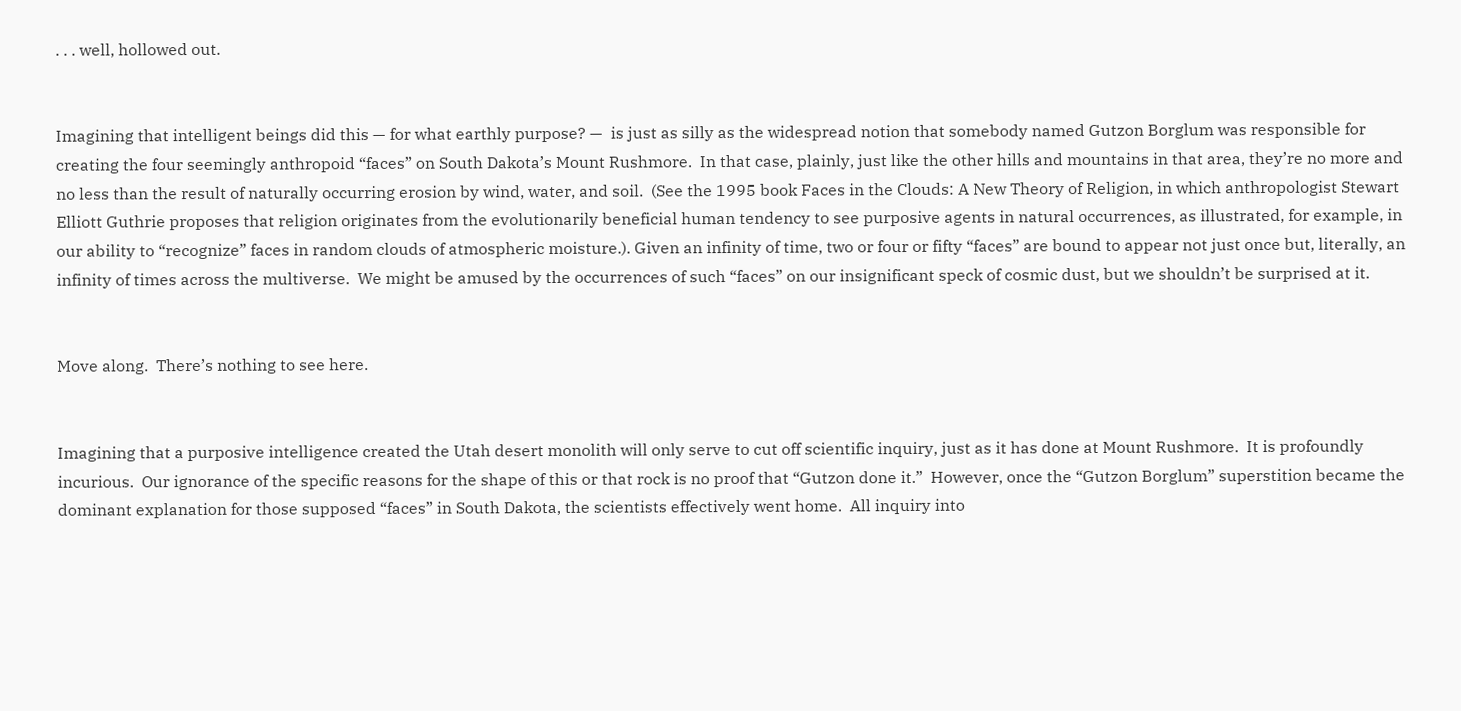. . . well, hollowed out.


Imagining that intelligent beings did this — for what earthly purpose? —  is just as silly as the widespread notion that somebody named Gutzon Borglum was responsible for creating the four seemingly anthropoid “faces” on South Dakota’s Mount Rushmore.  In that case, plainly, just like the other hills and mountains in that area, they’re no more and no less than the result of naturally occurring erosion by wind, water, and soil.  (See the 1995 book Faces in the Clouds: A New Theory of Religion, in which anthropologist Stewart Elliott Guthrie proposes that religion originates from the evolutionarily beneficial human tendency to see purposive agents in natural occurrences, as illustrated, for example, in our ability to “recognize” faces in random clouds of atmospheric moisture.). Given an infinity of time, two or four or fifty “faces” are bound to appear not just once but, literally, an infinity of times across the multiverse.  We might be amused by the occurrences of such “faces” on our insignificant speck of cosmic dust, but we shouldn’t be surprised at it.


Move along.  There’s nothing to see here.


Imagining that a purposive intelligence created the Utah desert monolith will only serve to cut off scientific inquiry, just as it has done at Mount Rushmore.  It is profoundly incurious.  Our ignorance of the specific reasons for the shape of this or that rock is no proof that “Gutzon done it.”  However, once the “Gutzon Borglum” superstition became the dominant explanation for those supposed “faces” in South Dakota, the scientists effectively went home.  All inquiry into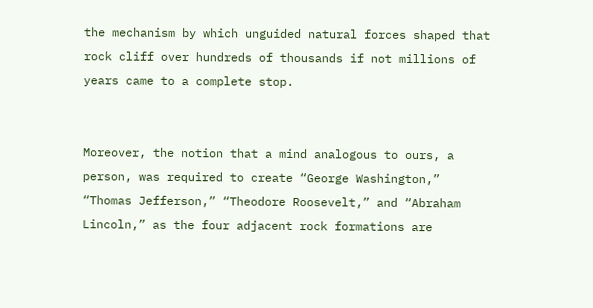the mechanism by which unguided natural forces shaped that rock cliff over hundreds of thousands if not millions of years came to a complete stop.


Moreover, the notion that a mind analogous to ours, a person, was required to create “George Washington,” “Thomas Jefferson,” “Theodore Roosevelt,” and “Abraham Lincoln,” as the four adjacent rock formations are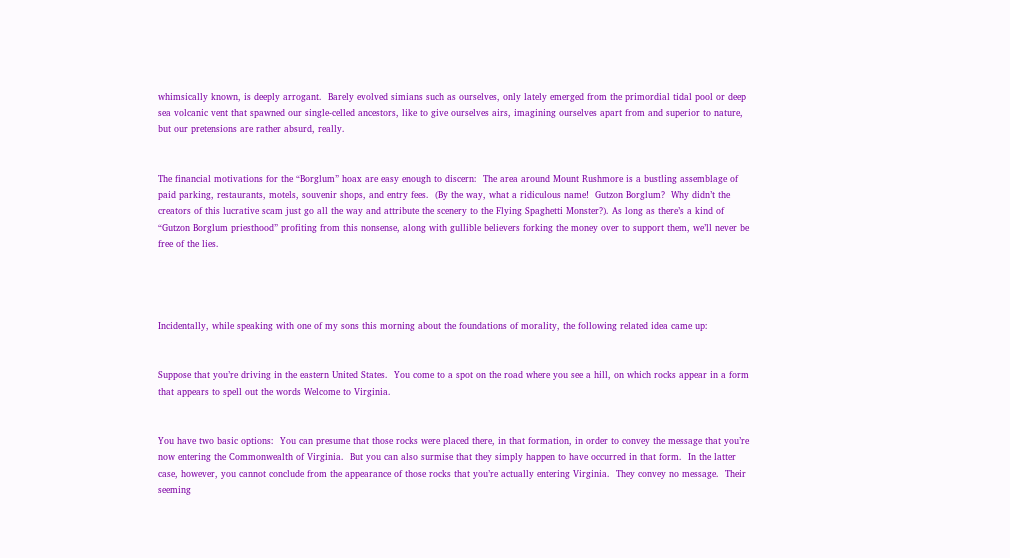whimsically known, is deeply arrogant.  Barely evolved simians such as ourselves, only lately emerged from the primordial tidal pool or deep sea volcanic vent that spawned our single-celled ancestors, like to give ourselves airs, imagining ourselves apart from and superior to nature, but our pretensions are rather absurd, really.


The financial motivations for the “Borglum” hoax are easy enough to discern:  The area around Mount Rushmore is a bustling assemblage of paid parking, restaurants, motels, souvenir shops, and entry fees.  (By the way, what a ridiculous name!  Gutzon Borglum?  Why didn’t the creators of this lucrative scam just go all the way and attribute the scenery to the Flying Spaghetti Monster?). As long as there’s a kind of “Gutzon Borglum priesthood” profiting from this nonsense, along with gullible believers forking the money over to support them, we’ll never be free of the lies.




Incidentally, while speaking with one of my sons this morning about the foundations of morality, the following related idea came up:


Suppose that you’re driving in the eastern United States.  You come to a spot on the road where you see a hill, on which rocks appear in a form that appears to spell out the words Welcome to Virginia.


You have two basic options:  You can presume that those rocks were placed there, in that formation, in order to convey the message that you’re now entering the Commonwealth of Virginia.  But you can also surmise that they simply happen to have occurred in that form.  In the latter case, however, you cannot conclude from the appearance of those rocks that you’re actually entering Virginia.  They convey no message.  Their seeming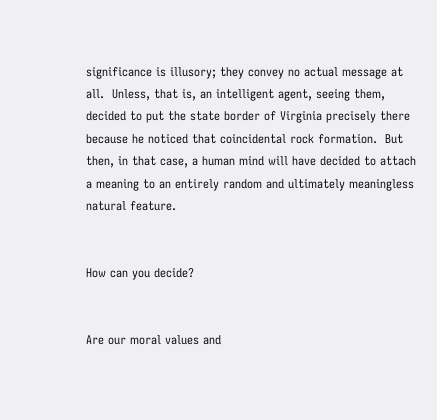significance is illusory; they convey no actual message at all.  Unless, that is, an intelligent agent, seeing them, decided to put the state border of Virginia precisely there because he noticed that coincidental rock formation.  But then, in that case, a human mind will have decided to attach a meaning to an entirely random and ultimately meaningless natural feature.


How can you decide?


Are our moral values and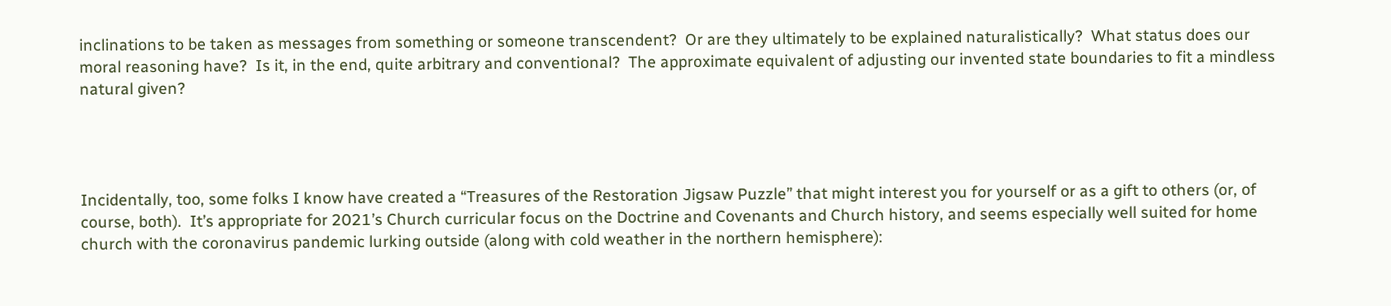inclinations to be taken as messages from something or someone transcendent?  Or are they ultimately to be explained naturalistically?  What status does our moral reasoning have?  Is it, in the end, quite arbitrary and conventional?  The approximate equivalent of adjusting our invented state boundaries to fit a mindless natural given?




Incidentally, too, some folks I know have created a “Treasures of the Restoration Jigsaw Puzzle” that might interest you for yourself or as a gift to others (or, of course, both).  It’s appropriate for 2021’s Church curricular focus on the Doctrine and Covenants and Church history, and seems especially well suited for home church with the coronavirus pandemic lurking outside (along with cold weather in the northern hemisphere):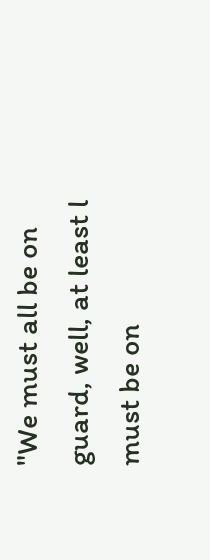"We must all be on guard, well, at least l must be on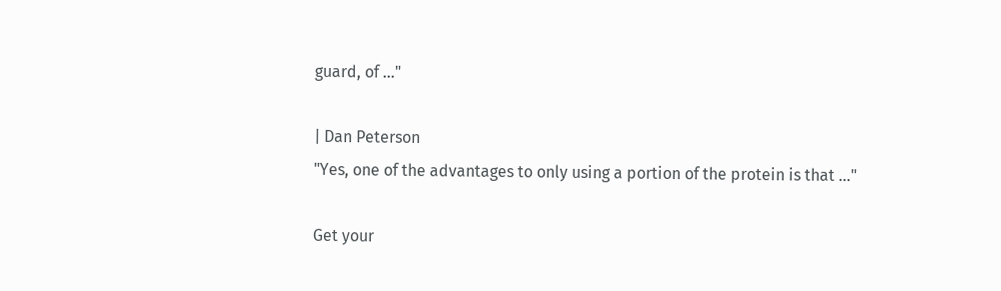guard, of ..."

| Dan Peterson
"Yes, one of the advantages to only using a portion of the protein is that ..."

Get your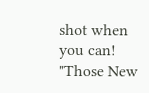shot when you can!
"Those New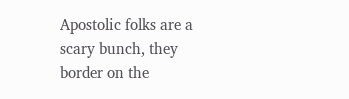Apostolic folks are a scary bunch, they border on the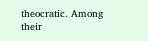theocratic. Among their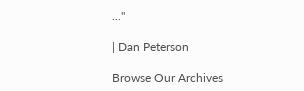..."

| Dan Peterson

Browse Our Archives